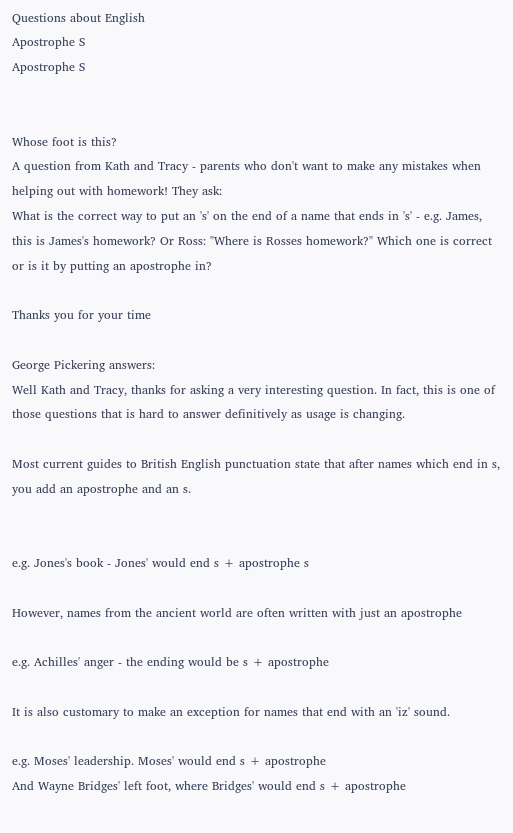Questions about English
Apostrophe S
Apostrophe S


Whose foot is this?
A question from Kath and Tracy - parents who don't want to make any mistakes when helping out with homework! They ask:
What is the correct way to put an 's' on the end of a name that ends in 's' - e.g. James, this is James's homework? Or Ross: "Where is Rosses homework?" Which one is correct or is it by putting an apostrophe in?

Thanks you for your time

George Pickering answers:
Well Kath and Tracy, thanks for asking a very interesting question. In fact, this is one of those questions that is hard to answer definitively as usage is changing.

Most current guides to British English punctuation state that after names which end in s, you add an apostrophe and an s.


e.g. Jones's book - Jones' would end s + apostrophe s

However, names from the ancient world are often written with just an apostrophe

e.g. Achilles' anger - the ending would be s + apostrophe

It is also customary to make an exception for names that end with an 'iz' sound.

e.g. Moses' leadership. Moses' would end s + apostrophe
And Wayne Bridges' left foot, where Bridges' would end s + apostrophe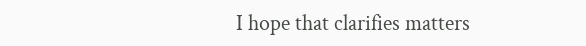I hope that clarifies matters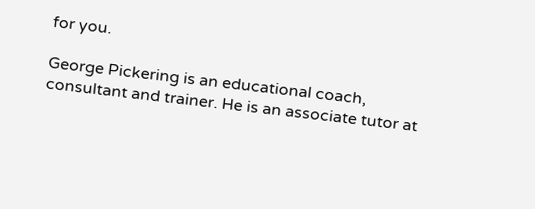for you.

George Pickering is an educational coach, consultant and trainer. He is an associate tutor at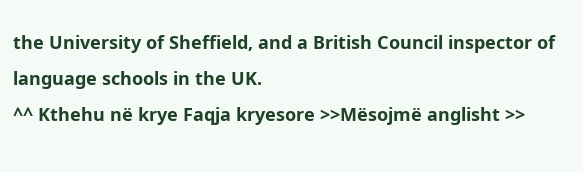the University of Sheffield, and a British Council inspector of language schools in the UK.
^^ Kthehu në krye Faqja kryesore >>Mësojmë anglisht >>